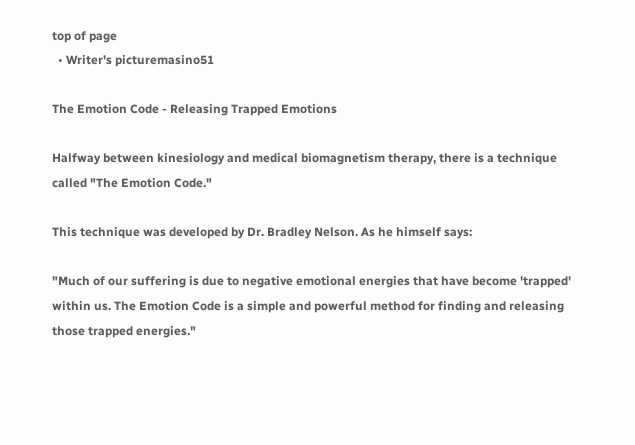top of page
  • Writer's picturemasino51

The Emotion Code - Releasing Trapped Emotions

Halfway between kinesiology and medical biomagnetism therapy, there is a technique called "The Emotion Code."

This technique was developed by Dr. Bradley Nelson. As he himself says:

"Much of our suffering is due to negative emotional energies that have become 'trapped' within us. The Emotion Code is a simple and powerful method for finding and releasing those trapped energies."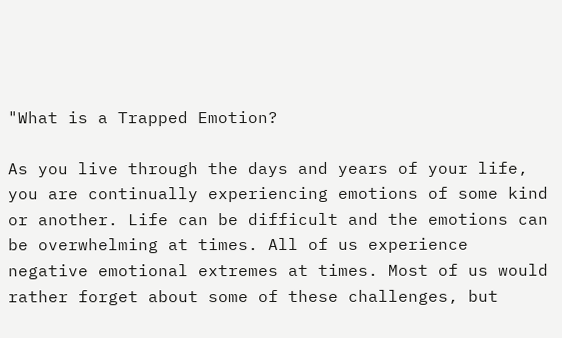"What is a Trapped Emotion?

As you live through the days and years of your life, you are continually experiencing emotions of some kind or another. Life can be difficult and the emotions can be overwhelming at times. All of us experience negative emotional extremes at times. Most of us would rather forget about some of these challenges, but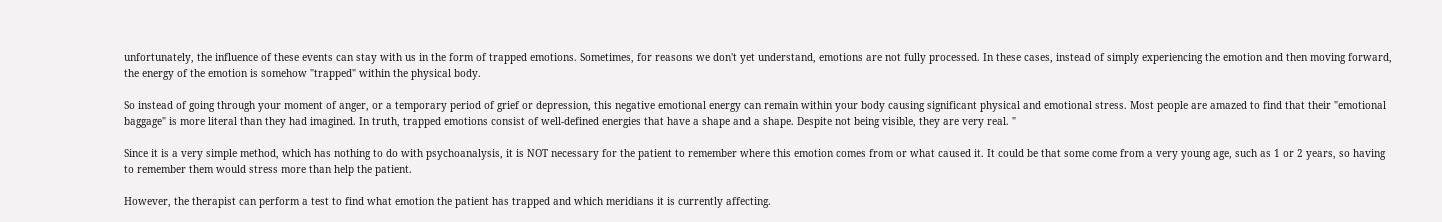unfortunately, the influence of these events can stay with us in the form of trapped emotions. Sometimes, for reasons we don't yet understand, emotions are not fully processed. In these cases, instead of simply experiencing the emotion and then moving forward, the energy of the emotion is somehow "trapped" within the physical body.

So instead of going through your moment of anger, or a temporary period of grief or depression, this negative emotional energy can remain within your body causing significant physical and emotional stress. Most people are amazed to find that their "emotional baggage" is more literal than they had imagined. In truth, trapped emotions consist of well-defined energies that have a shape and a shape. Despite not being visible, they are very real. "

Since it is a very simple method, which has nothing to do with psychoanalysis, it is NOT necessary for the patient to remember where this emotion comes from or what caused it. It could be that some come from a very young age, such as 1 or 2 years, so having to remember them would stress more than help the patient.

However, the therapist can perform a test to find what emotion the patient has trapped and which meridians it is currently affecting.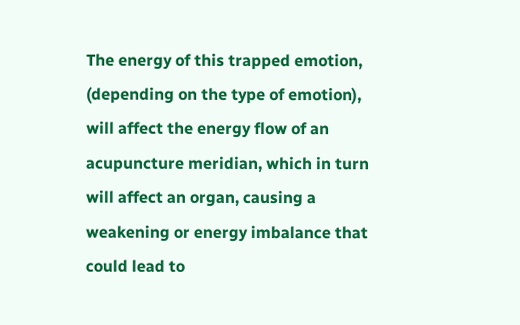The energy of this trapped emotion, (depending on the type of emotion), will affect the energy flow of an acupuncture meridian, which in turn will affect an organ, causing a weakening or energy imbalance that could lead to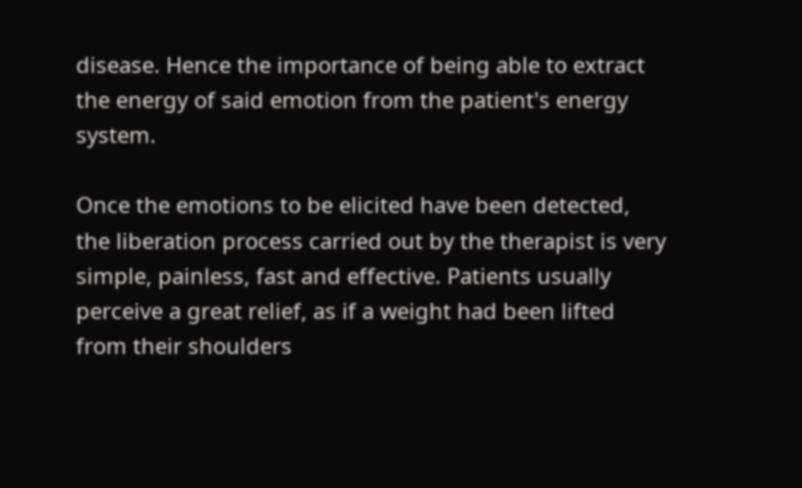disease. Hence the importance of being able to extract the energy of said emotion from the patient's energy system.

Once the emotions to be elicited have been detected, the liberation process carried out by the therapist is very simple, painless, fast and effective. Patients usually perceive a great relief, as if a weight had been lifted from their shoulders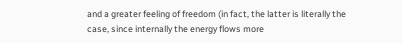and a greater feeling of freedom (in fact, the latter is literally the case, since internally the energy flows more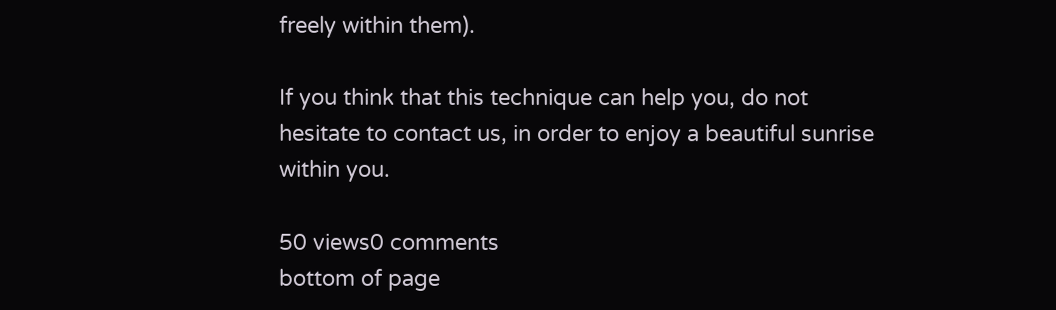freely within them).

If you think that this technique can help you, do not hesitate to contact us, in order to enjoy a beautiful sunrise within you.

50 views0 comments
bottom of page